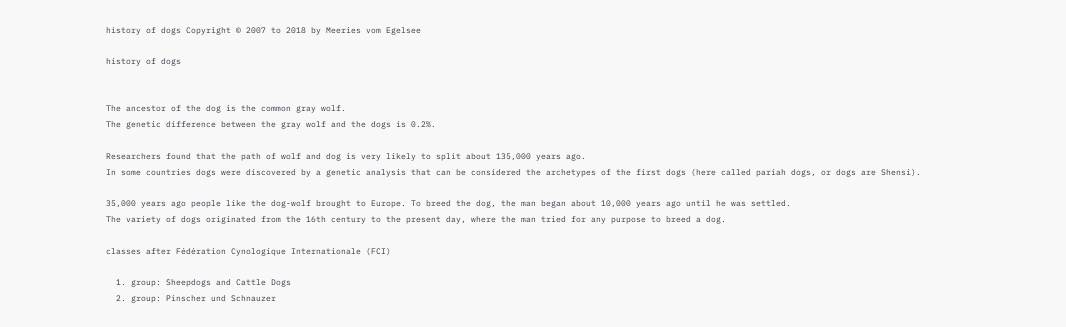history of dogs Copyright © 2007 to 2018 by Meeries vom Egelsee

history of dogs


The ancestor of the dog is the common gray wolf.
The genetic difference between the gray wolf and the dogs is 0.2%.

Researchers found that the path of wolf and dog is very likely to split about 135,000 years ago.
In some countries dogs were discovered by a genetic analysis that can be considered the archetypes of the first dogs (here called pariah dogs, or dogs are Shensi).

35,000 years ago people like the dog-wolf brought to Europe. To breed the dog, the man began about 10,000 years ago until he was settled.
The variety of dogs originated from the 16th century to the present day, where the man tried for any purpose to breed a dog.

classes after Fédération Cynologique Internationale (FCI)

  1. group: Sheepdogs and Cattle Dogs
  2. group: Pinscher und Schnauzer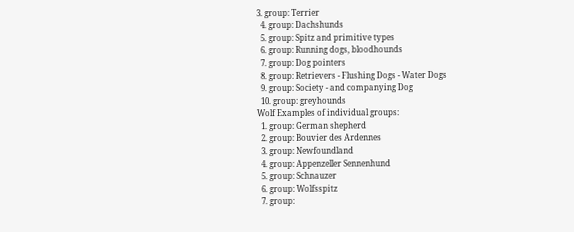3. group: Terrier
  4. group: Dachshunds
  5. group: Spitz and primitive types
  6. group: Running dogs, bloodhounds
  7. group: Dog pointers
  8. group: Retrievers - Flushing Dogs - Water Dogs
  9. group: Society - and companying Dog
  10. group: greyhounds
Wolf Examples of individual groups:
  1. group: German shepherd
  2. group: Bouvier des Ardennes
  3. group: Newfoundland
  4. group: Appenzeller Sennenhund
  5. group: Schnauzer
  6. group: Wolfsspitz
  7. group: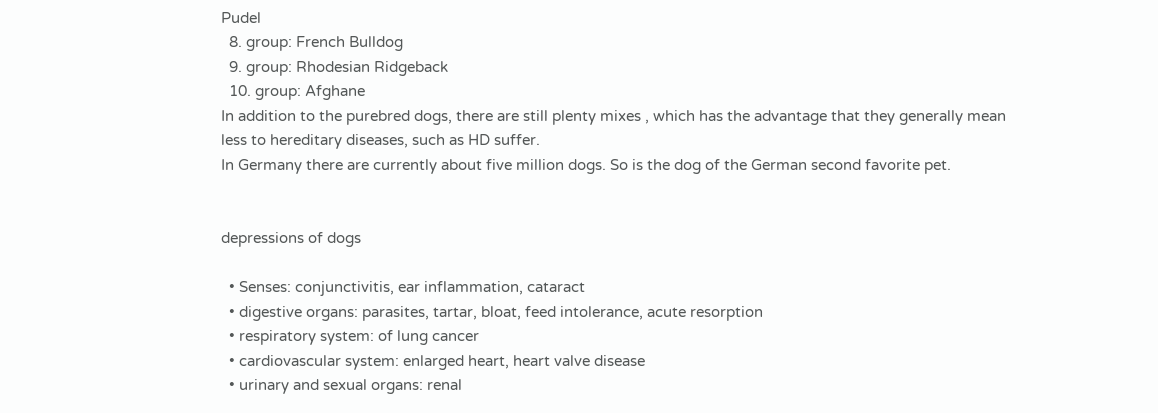Pudel
  8. group: French Bulldog
  9. group: Rhodesian Ridgeback
  10. group: Afghane
In addition to the purebred dogs, there are still plenty mixes , which has the advantage that they generally mean less to hereditary diseases, such as HD suffer.
In Germany there are currently about five million dogs. So is the dog of the German second favorite pet.


depressions of dogs

  • Senses: conjunctivitis, ear inflammation, cataract
  • digestive organs: parasites, tartar, bloat, feed intolerance, acute resorption
  • respiratory system: of lung cancer
  • cardiovascular system: enlarged heart, heart valve disease
  • urinary and sexual organs: renal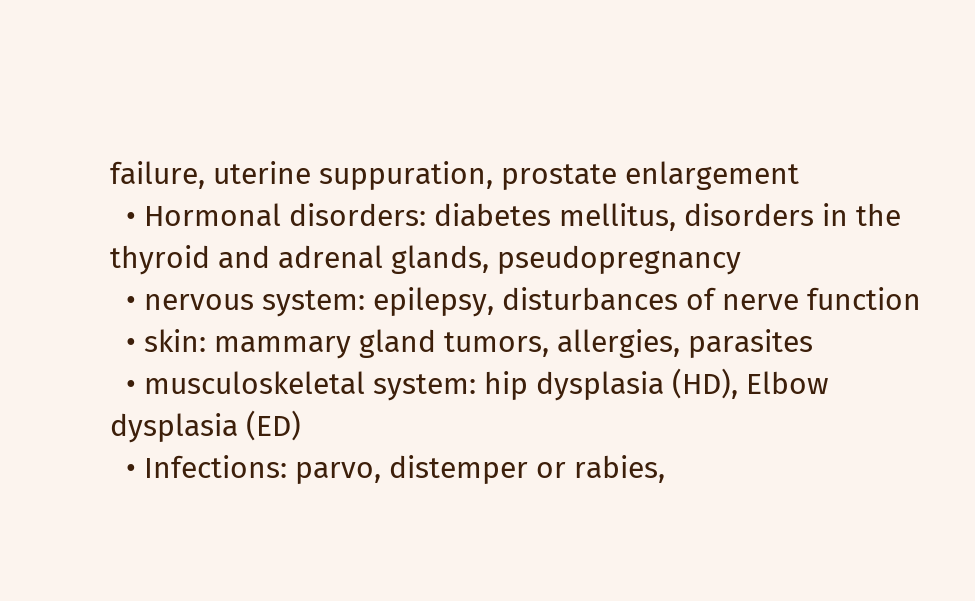failure, uterine suppuration, prostate enlargement
  • Hormonal disorders: diabetes mellitus, disorders in the thyroid and adrenal glands, pseudopregnancy
  • nervous system: epilepsy, disturbances of nerve function
  • skin: mammary gland tumors, allergies, parasites
  • musculoskeletal system: hip dysplasia (HD), Elbow dysplasia (ED)
  • Infections: parvo, distemper or rabies,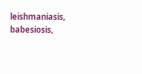leishmaniasis, babesiosis,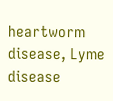heartworm disease, Lyme disease